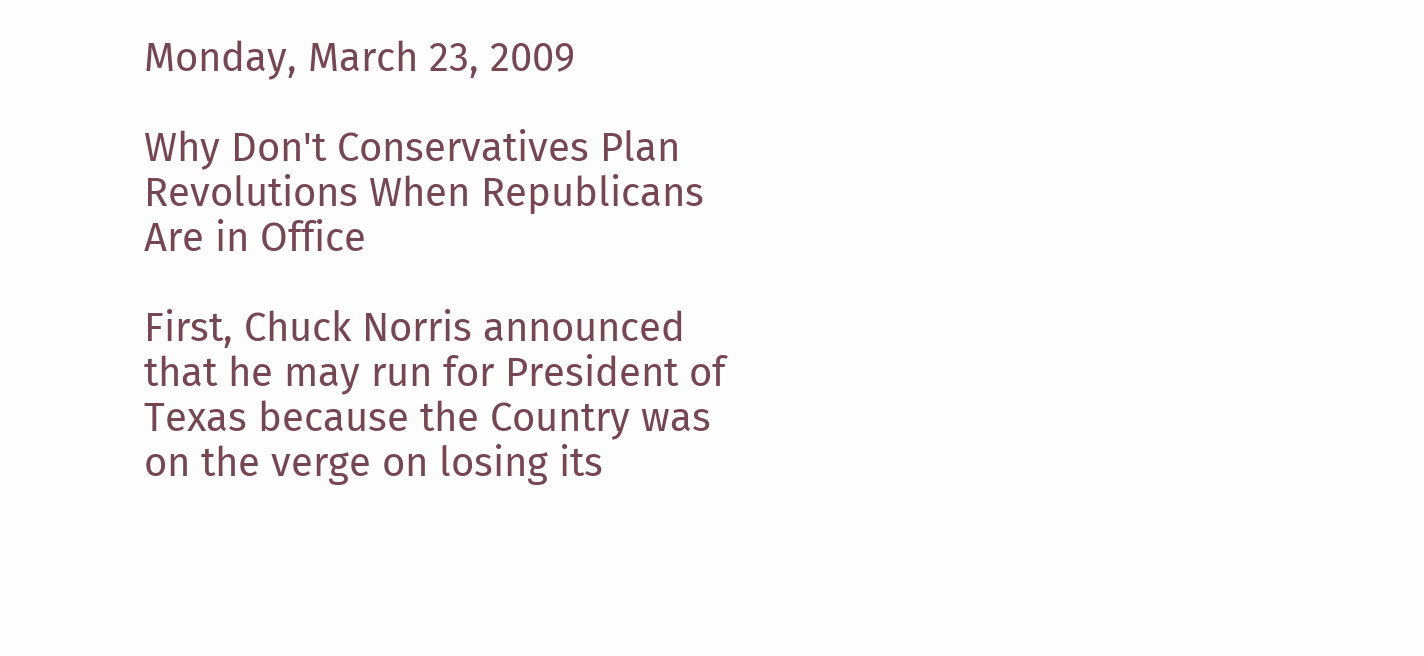Monday, March 23, 2009

Why Don't Conservatives Plan Revolutions When Republicans Are in Office

First, Chuck Norris announced that he may run for President of Texas because the Country was on the verge on losing its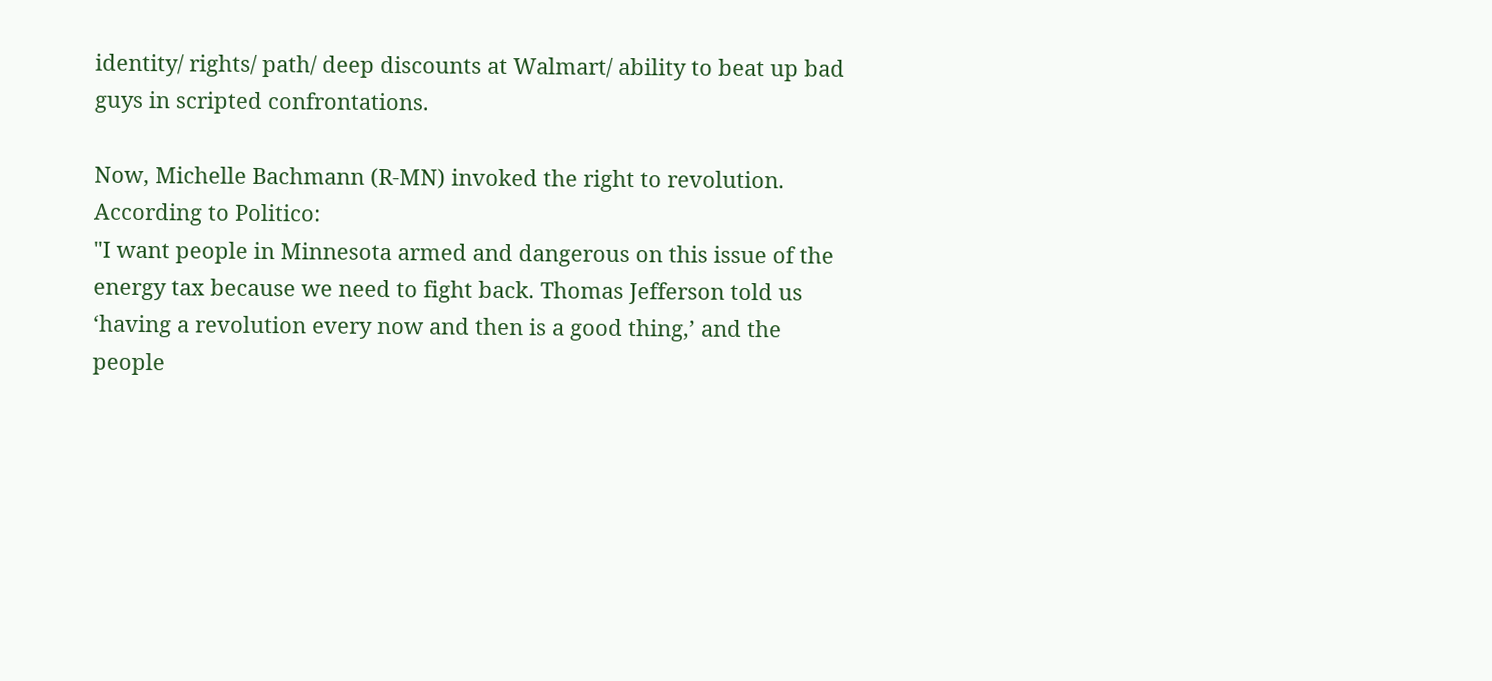identity/ rights/ path/ deep discounts at Walmart/ ability to beat up bad guys in scripted confrontations.

Now, Michelle Bachmann (R-MN) invoked the right to revolution. According to Politico:
"I want people in Minnesota armed and dangerous on this issue of the energy tax because we need to fight back. Thomas Jefferson told us ‘having a revolution every now and then is a good thing,’ and the people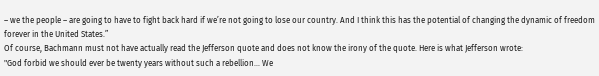– we the people – are going to have to fight back hard if we’re not going to lose our country. And I think this has the potential of changing the dynamic of freedom forever in the United States.”
Of course, Bachmann must not have actually read the Jefferson quote and does not know the irony of the quote. Here is what Jefferson wrote:
"God forbid we should ever be twenty years without such a rebellion... We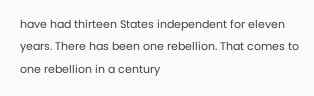have had thirteen States independent for eleven years. There has been one rebellion. That comes to one rebellion in a century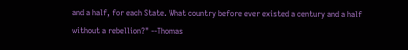and a half, for each State. What country before ever existed a century and a half without a rebellion?" --Thomas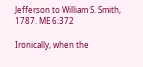Jefferson to William S. Smith, 1787. ME 6:372

Ironically, when the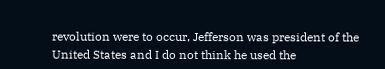revolution were to occur, Jefferson was president of the United States and I do not think he used the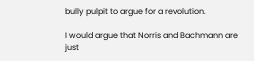bully pulpit to argue for a revolution.

I would argue that Norris and Bachmann are just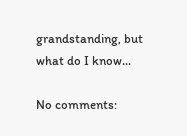grandstanding, but what do I know...

No comments: